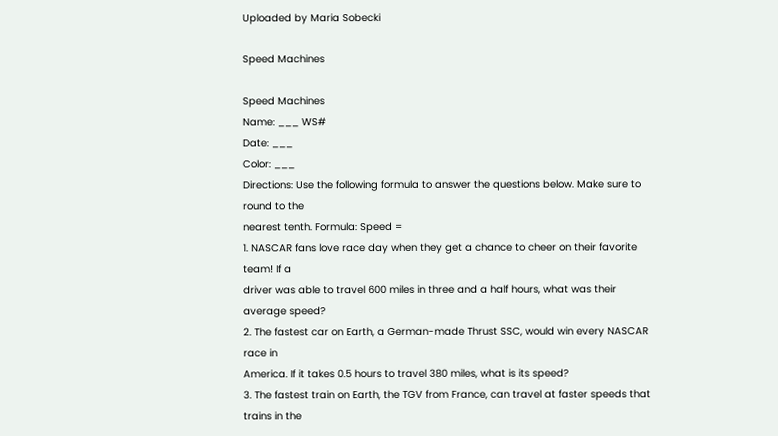Uploaded by Maria Sobecki

Speed Machines

Speed Machines
Name: ___ WS#
Date: ___
Color: ___
Directions: Use the following formula to answer the questions below. Make sure to round to the
nearest tenth. Formula: Speed =
1. NASCAR fans love race day when they get a chance to cheer on their favorite team! If a
driver was able to travel 600 miles in three and a half hours, what was their average speed?
2. The fastest car on Earth, a German-made Thrust SSC, would win every NASCAR race in
America. If it takes 0.5 hours to travel 380 miles, what is its speed?
3. The fastest train on Earth, the TGV from France, can travel at faster speeds that trains in the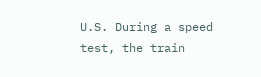U.S. During a speed test, the train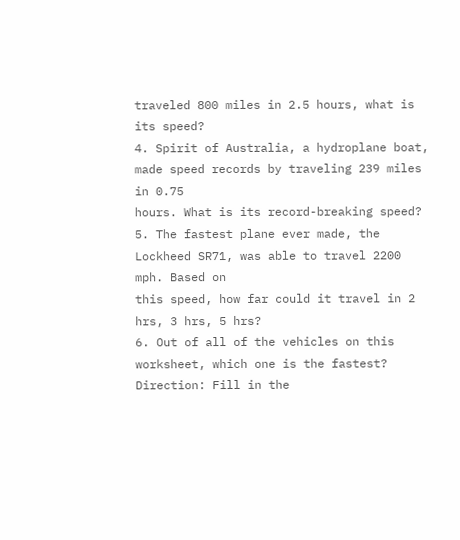traveled 800 miles in 2.5 hours, what is its speed?
4. Spirit of Australia, a hydroplane boat, made speed records by traveling 239 miles in 0.75
hours. What is its record-breaking speed?
5. The fastest plane ever made, the Lockheed SR71, was able to travel 2200 mph. Based on
this speed, how far could it travel in 2 hrs, 3 hrs, 5 hrs?
6. Out of all of the vehicles on this worksheet, which one is the fastest?
Direction: Fill in the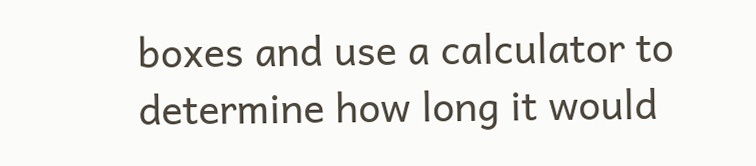boxes and use a calculator to determine how long it would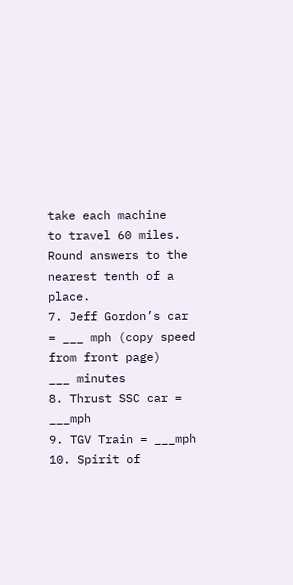take each machine
to travel 60 miles. Round answers to the nearest tenth of a place.
7. Jeff Gordon’s car = ___ mph (copy speed from front page)
___ minutes
8. Thrust SSC car = ___mph
9. TGV Train = ___mph
10. Spirit of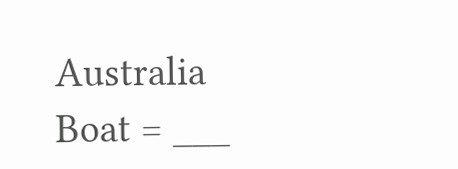Australia Boat = ___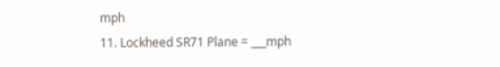mph
11. Lockheed SR71 Plane = ___mph